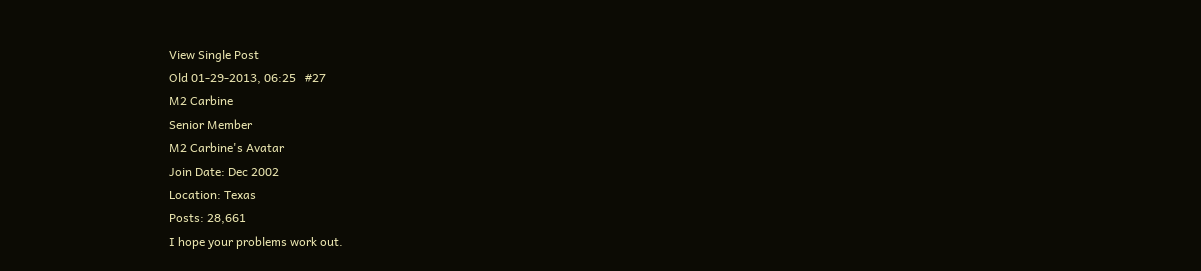View Single Post
Old 01-29-2013, 06:25   #27
M2 Carbine
Senior Member
M2 Carbine's Avatar
Join Date: Dec 2002
Location: Texas
Posts: 28,661
I hope your problems work out.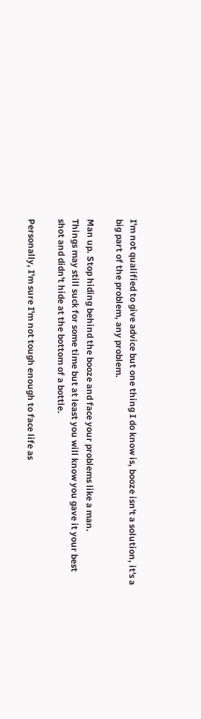I'm not qualified to give advice but one thing I do know is, booze isn't a solution, it's a big part of the problem, any problem.

Man up. Stop hiding behind the booze and face your problems like a man.
Things may still suck for some time but at least you will know you gave it your best shot and didn't hide at the bottom of a bottle.

Personally, I'm sure I'm not tough enough to face life as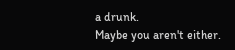a drunk.
Maybe you aren't either.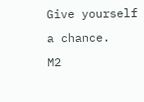Give yourself a chance.
M2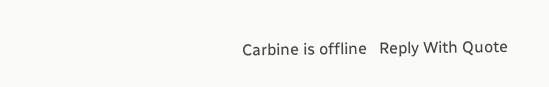Carbine is offline   Reply With Quote